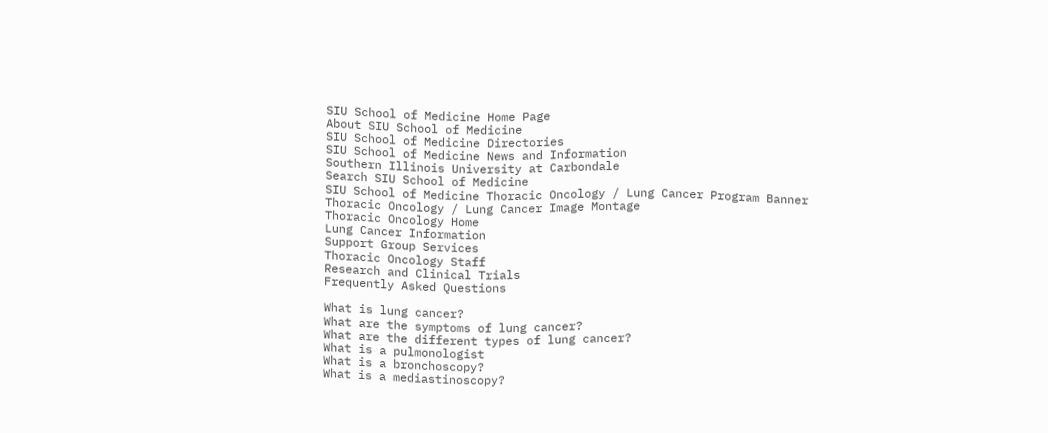SIU School of Medicine Home Page
About SIU School of Medicine
SIU School of Medicine Directories
SIU School of Medicine News and Information
Southern Illinois University at Carbondale
Search SIU School of Medicine
SIU School of Medicine Thoracic Oncology / Lung Cancer Program Banner
Thoracic Oncology / Lung Cancer Image Montage
Thoracic Oncology Home
Lung Cancer Information
Support Group Services
Thoracic Oncology Staff
Research and Clinical Trials
Frequently Asked Questions

What is lung cancer?
What are the symptoms of lung cancer?
What are the different types of lung cancer?
What is a pulmonologist
What is a bronchoscopy?
What is a mediastinoscopy?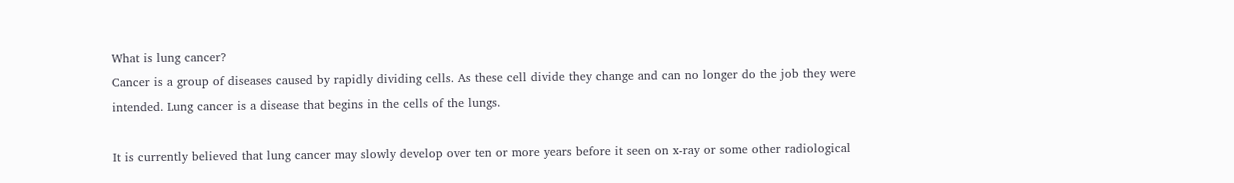What is lung cancer?
Cancer is a group of diseases caused by rapidly dividing cells. As these cell divide they change and can no longer do the job they were intended. Lung cancer is a disease that begins in the cells of the lungs.

It is currently believed that lung cancer may slowly develop over ten or more years before it seen on x-ray or some other radiological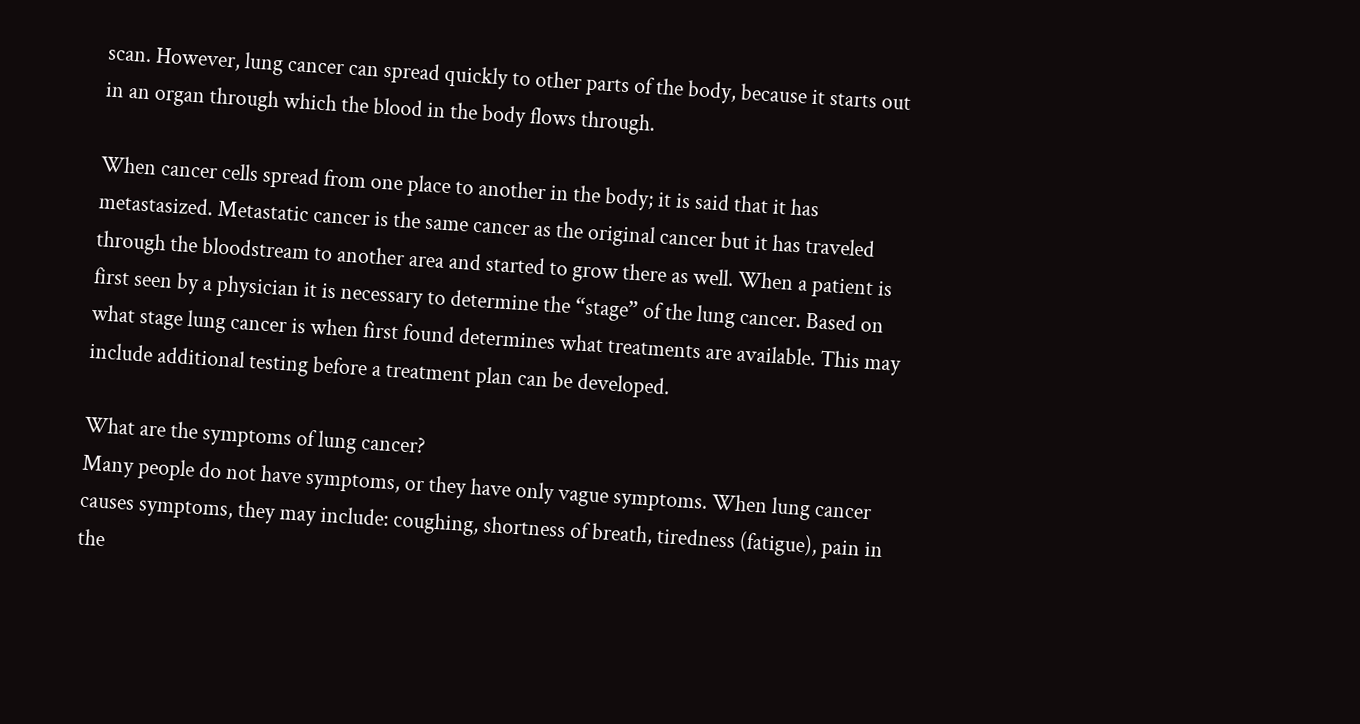scan. However, lung cancer can spread quickly to other parts of the body, because it starts out in an organ through which the blood in the body flows through.

When cancer cells spread from one place to another in the body; it is said that it has metastasized. Metastatic cancer is the same cancer as the original cancer but it has traveled through the bloodstream to another area and started to grow there as well. When a patient is first seen by a physician it is necessary to determine the “stage” of the lung cancer. Based on what stage lung cancer is when first found determines what treatments are available. This may include additional testing before a treatment plan can be developed.

What are the symptoms of lung cancer?
Many people do not have symptoms, or they have only vague symptoms. When lung cancer causes symptoms, they may include: coughing, shortness of breath, tiredness (fatigue), pain in the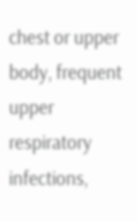chest or upper body, frequent upper respiratory infections,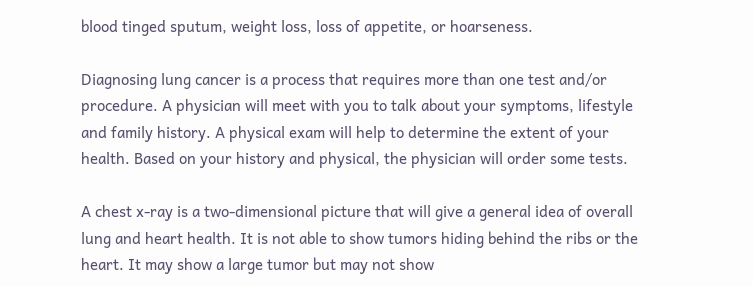blood tinged sputum, weight loss, loss of appetite, or hoarseness.

Diagnosing lung cancer is a process that requires more than one test and/or procedure. A physician will meet with you to talk about your symptoms, lifestyle and family history. A physical exam will help to determine the extent of your health. Based on your history and physical, the physician will order some tests.

A chest x-ray is a two-dimensional picture that will give a general idea of overall lung and heart health. It is not able to show tumors hiding behind the ribs or the heart. It may show a large tumor but may not show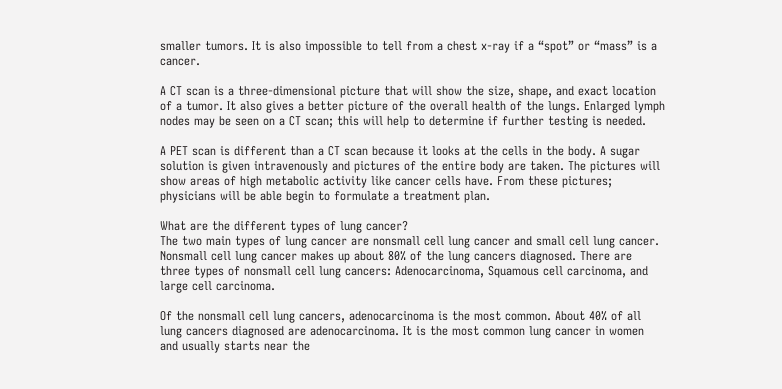smaller tumors. It is also impossible to tell from a chest x-ray if a “spot” or “mass” is a cancer.

A CT scan is a three-dimensional picture that will show the size, shape, and exact location of a tumor. It also gives a better picture of the overall health of the lungs. Enlarged lymph nodes may be seen on a CT scan; this will help to determine if further testing is needed.

A PET scan is different than a CT scan because it looks at the cells in the body. A sugar solution is given intravenously and pictures of the entire body are taken. The pictures will show areas of high metabolic activity like cancer cells have. From these pictures; physicians will be able begin to formulate a treatment plan.

What are the different types of lung cancer?
The two main types of lung cancer are nonsmall cell lung cancer and small cell lung cancer. Nonsmall cell lung cancer makes up about 80% of the lung cancers diagnosed. There are three types of nonsmall cell lung cancers: Adenocarcinoma, Squamous cell carcinoma, and large cell carcinoma.

Of the nonsmall cell lung cancers, adenocarcinoma is the most common. About 40% of all lung cancers diagnosed are adenocarcinoma. It is the most common lung cancer in women and usually starts near the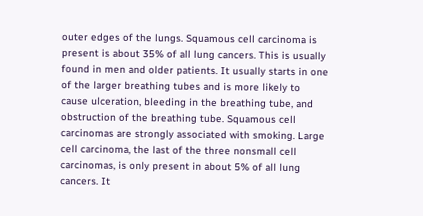outer edges of the lungs. Squamous cell carcinoma is present is about 35% of all lung cancers. This is usually found in men and older patients. It usually starts in one of the larger breathing tubes and is more likely to cause ulceration, bleeding in the breathing tube, and obstruction of the breathing tube. Squamous cell carcinomas are strongly associated with smoking. Large cell carcinoma, the last of the three nonsmall cell carcinomas, is only present in about 5% of all lung cancers. It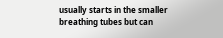usually starts in the smaller breathing tubes but can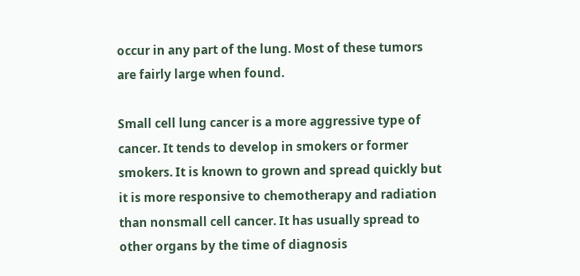occur in any part of the lung. Most of these tumors are fairly large when found.

Small cell lung cancer is a more aggressive type of cancer. It tends to develop in smokers or former smokers. It is known to grown and spread quickly but it is more responsive to chemotherapy and radiation than nonsmall cell cancer. It has usually spread to other organs by the time of diagnosis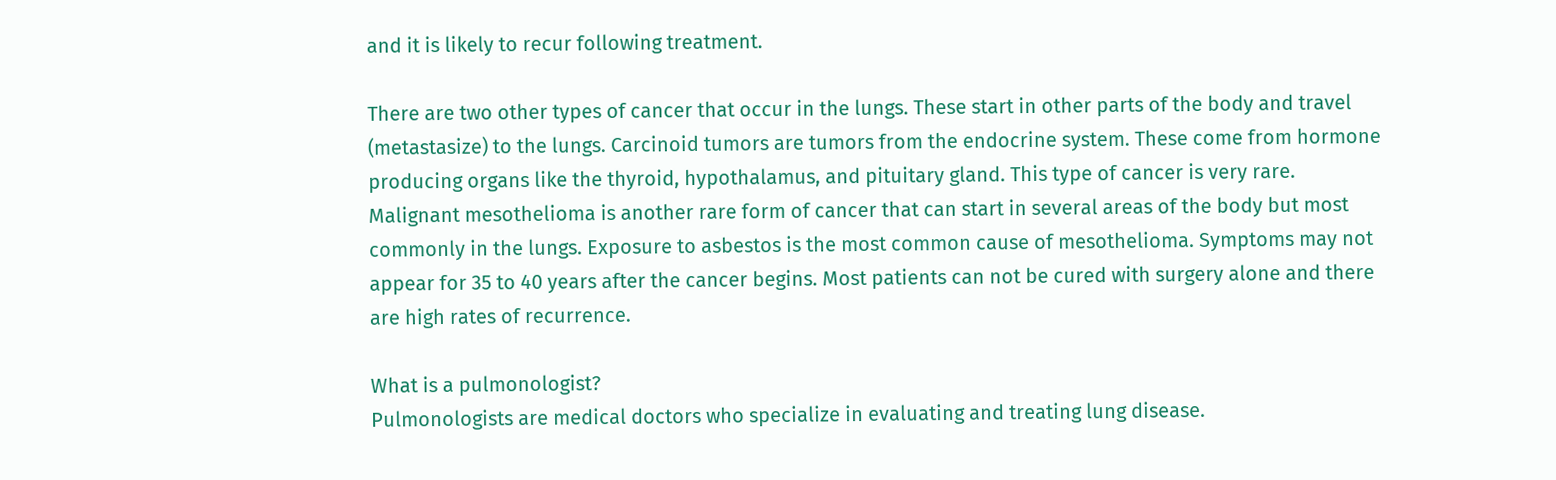and it is likely to recur following treatment.

There are two other types of cancer that occur in the lungs. These start in other parts of the body and travel (metastasize) to the lungs. Carcinoid tumors are tumors from the endocrine system. These come from hormone producing organs like the thyroid, hypothalamus, and pituitary gland. This type of cancer is very rare. Malignant mesothelioma is another rare form of cancer that can start in several areas of the body but most commonly in the lungs. Exposure to asbestos is the most common cause of mesothelioma. Symptoms may not appear for 35 to 40 years after the cancer begins. Most patients can not be cured with surgery alone and there are high rates of recurrence.

What is a pulmonologist?
Pulmonologists are medical doctors who specialize in evaluating and treating lung disease.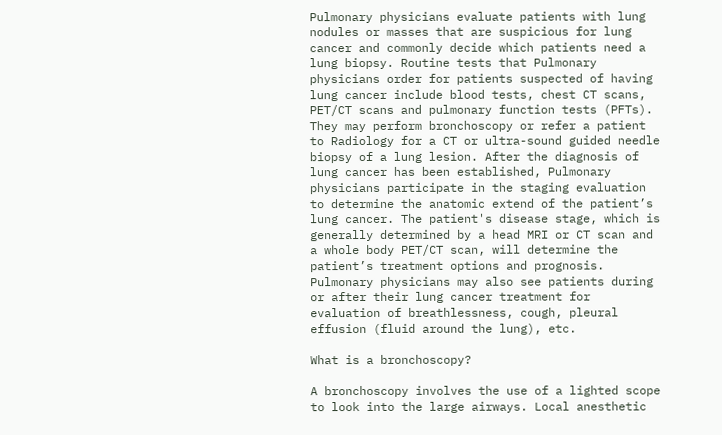Pulmonary physicians evaluate patients with lung nodules or masses that are suspicious for lung cancer and commonly decide which patients need a lung biopsy. Routine tests that Pulmonary physicians order for patients suspected of having lung cancer include blood tests, chest CT scans, PET/CT scans and pulmonary function tests (PFTs). They may perform bronchoscopy or refer a patient to Radiology for a CT or ultra-sound guided needle biopsy of a lung lesion. After the diagnosis of lung cancer has been established, Pulmonary physicians participate in the staging evaluation to determine the anatomic extend of the patient’s lung cancer. The patient's disease stage, which is generally determined by a head MRI or CT scan and a whole body PET/CT scan, will determine the patient’s treatment options and prognosis. Pulmonary physicians may also see patients during or after their lung cancer treatment for evaluation of breathlessness, cough, pleural effusion (fluid around the lung), etc.

What is a bronchoscopy?

A bronchoscopy involves the use of a lighted scope to look into the large airways. Local anesthetic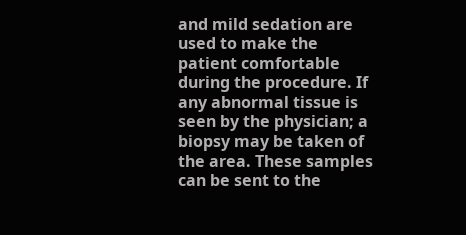and mild sedation are used to make the patient comfortable during the procedure. If any abnormal tissue is seen by the physician; a biopsy may be taken of the area. These samples can be sent to the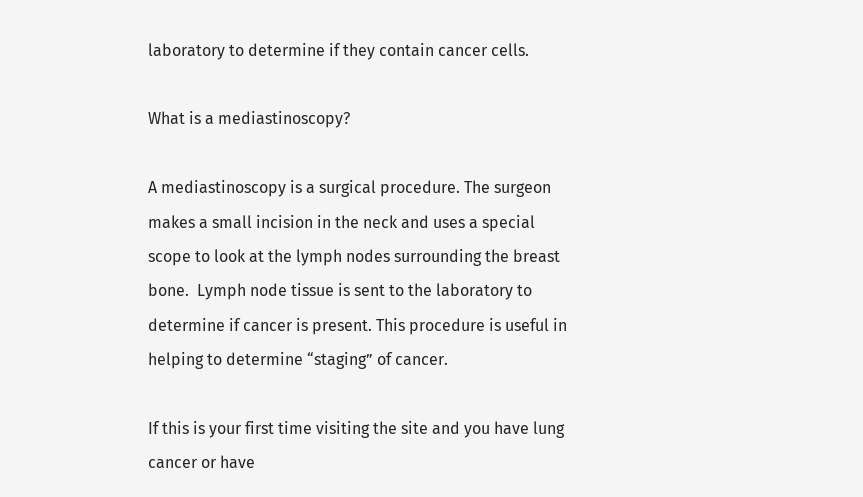laboratory to determine if they contain cancer cells.

What is a mediastinoscopy?

A mediastinoscopy is a surgical procedure. The surgeon makes a small incision in the neck and uses a special scope to look at the lymph nodes surrounding the breast bone.  Lymph node tissue is sent to the laboratory to determine if cancer is present. This procedure is useful in helping to determine “staging” of cancer.

If this is your first time visiting the site and you have lung cancer or have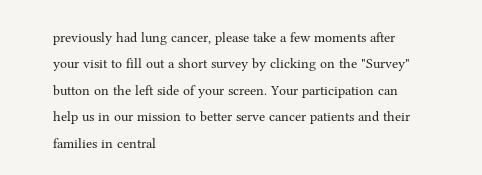previously had lung cancer, please take a few moments after your visit to fill out a short survey by clicking on the "Survey" button on the left side of your screen. Your participation can help us in our mission to better serve cancer patients and their families in central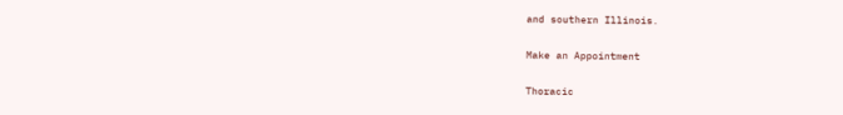and southern Illinois.

Make an Appointment

Thoracic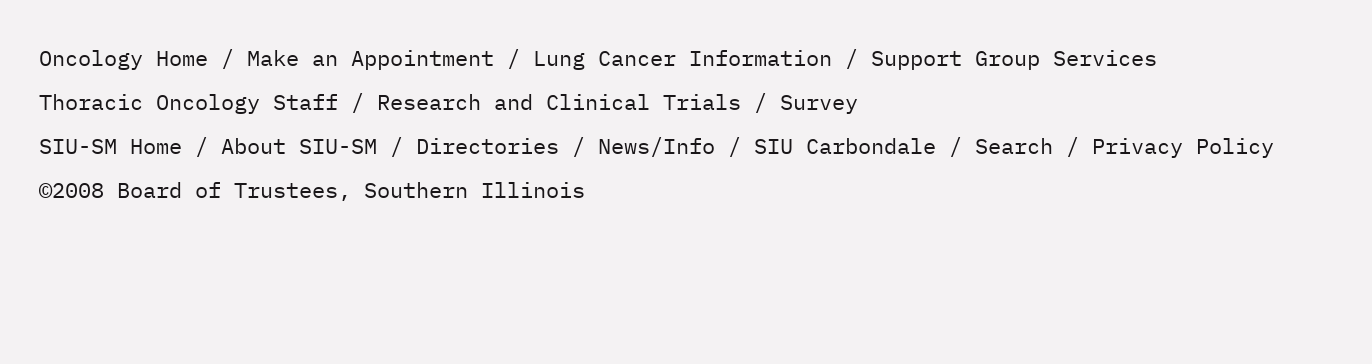Oncology Home / Make an Appointment / Lung Cancer Information / Support Group Services
Thoracic Oncology Staff / Research and Clinical Trials / Survey
SIU-SM Home / About SIU-SM / Directories / News/Info / SIU Carbondale / Search / Privacy Policy
©2008 Board of Trustees, Southern Illinois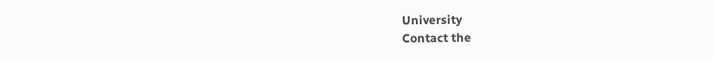University
Contact the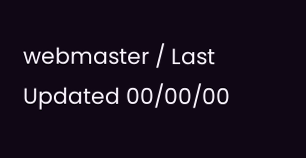webmaster / Last Updated 00/00/00